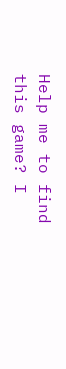Help me to find this game? I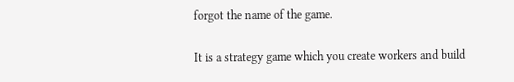forgot the name of the game.

It is a strategy game which you create workers and build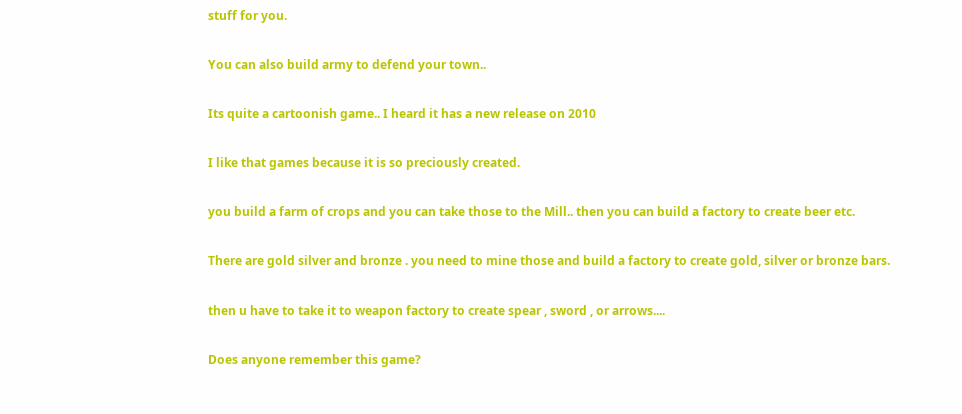stuff for you.

You can also build army to defend your town..

Its quite a cartoonish game.. I heard it has a new release on 2010

I like that games because it is so preciously created.

you build a farm of crops and you can take those to the Mill.. then you can build a factory to create beer etc.

There are gold silver and bronze . you need to mine those and build a factory to create gold, silver or bronze bars.

then u have to take it to weapon factory to create spear , sword , or arrows....

Does anyone remember this game?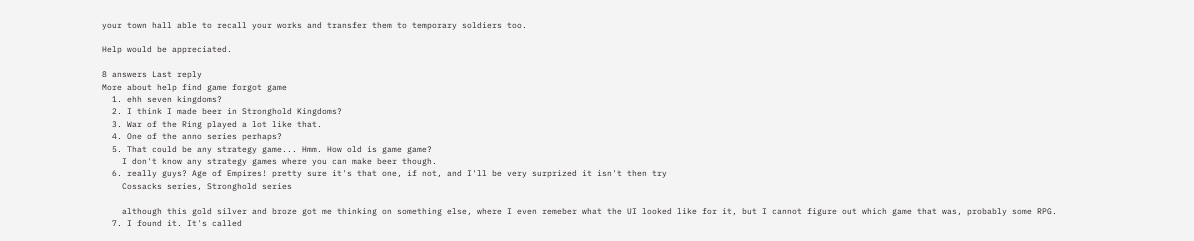your town hall able to recall your works and transfer them to temporary soldiers too.

Help would be appreciated.

8 answers Last reply
More about help find game forgot game
  1. ehh seven kingdoms?
  2. I think I made beer in Stronghold Kingdoms?
  3. War of the Ring played a lot like that.
  4. One of the anno series perhaps?
  5. That could be any strategy game... Hmm. How old is game game?
    I don't know any strategy games where you can make beer though.
  6. really guys? Age of Empires! pretty sure it's that one, if not, and I'll be very surprized it isn't then try
    Cossacks series, Stronghold series

    although this gold silver and broze got me thinking on something else, where I even remeber what the UI looked like for it, but I cannot figure out which game that was, probably some RPG.
  7. I found it. It's called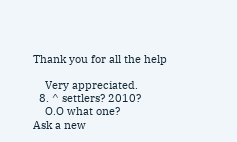Thank you for all the help

    Very appreciated.
  8. ^ settlers? 2010?
    O.O what one?
Ask a new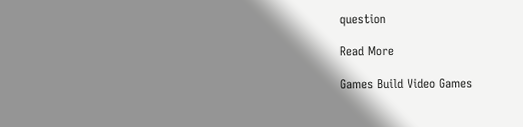question

Read More

Games Build Video Games